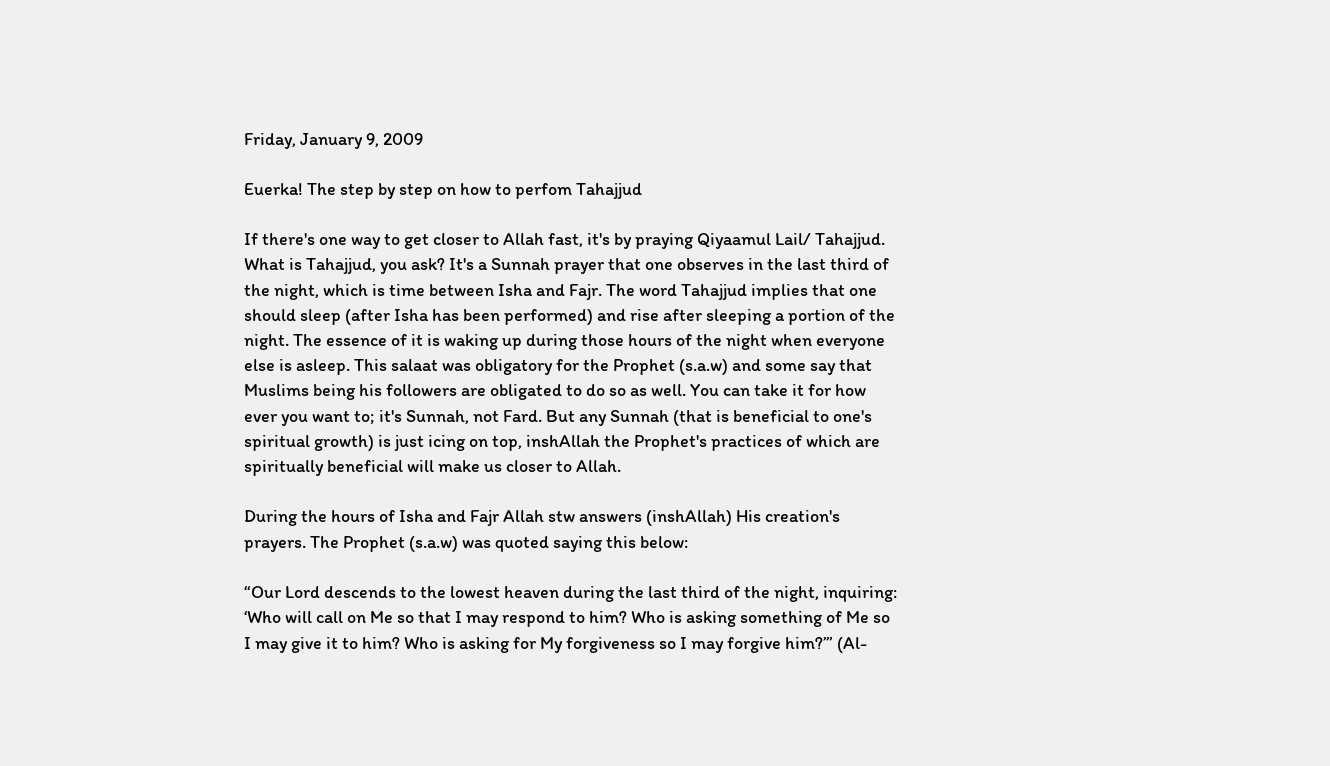Friday, January 9, 2009

Euerka! The step by step on how to perfom Tahajjud

If there's one way to get closer to Allah fast, it's by praying Qiyaamul Lail/ Tahajjud. What is Tahajjud, you ask? It's a Sunnah prayer that one observes in the last third of the night, which is time between Isha and Fajr. The word Tahajjud implies that one should sleep (after Isha has been performed) and rise after sleeping a portion of the night. The essence of it is waking up during those hours of the night when everyone else is asleep. This salaat was obligatory for the Prophet (s.a.w) and some say that Muslims being his followers are obligated to do so as well. You can take it for how ever you want to; it's Sunnah, not Fard. But any Sunnah (that is beneficial to one's spiritual growth) is just icing on top, inshAllah the Prophet's practices of which are spiritually beneficial will make us closer to Allah.

During the hours of Isha and Fajr Allah stw answers (inshAllah) His creation's prayers. The Prophet (s.a.w) was quoted saying this below:

“Our Lord descends to the lowest heaven during the last third of the night, inquiring: ‘Who will call on Me so that I may respond to him? Who is asking something of Me so I may give it to him? Who is asking for My forgiveness so I may forgive him?’” (Al-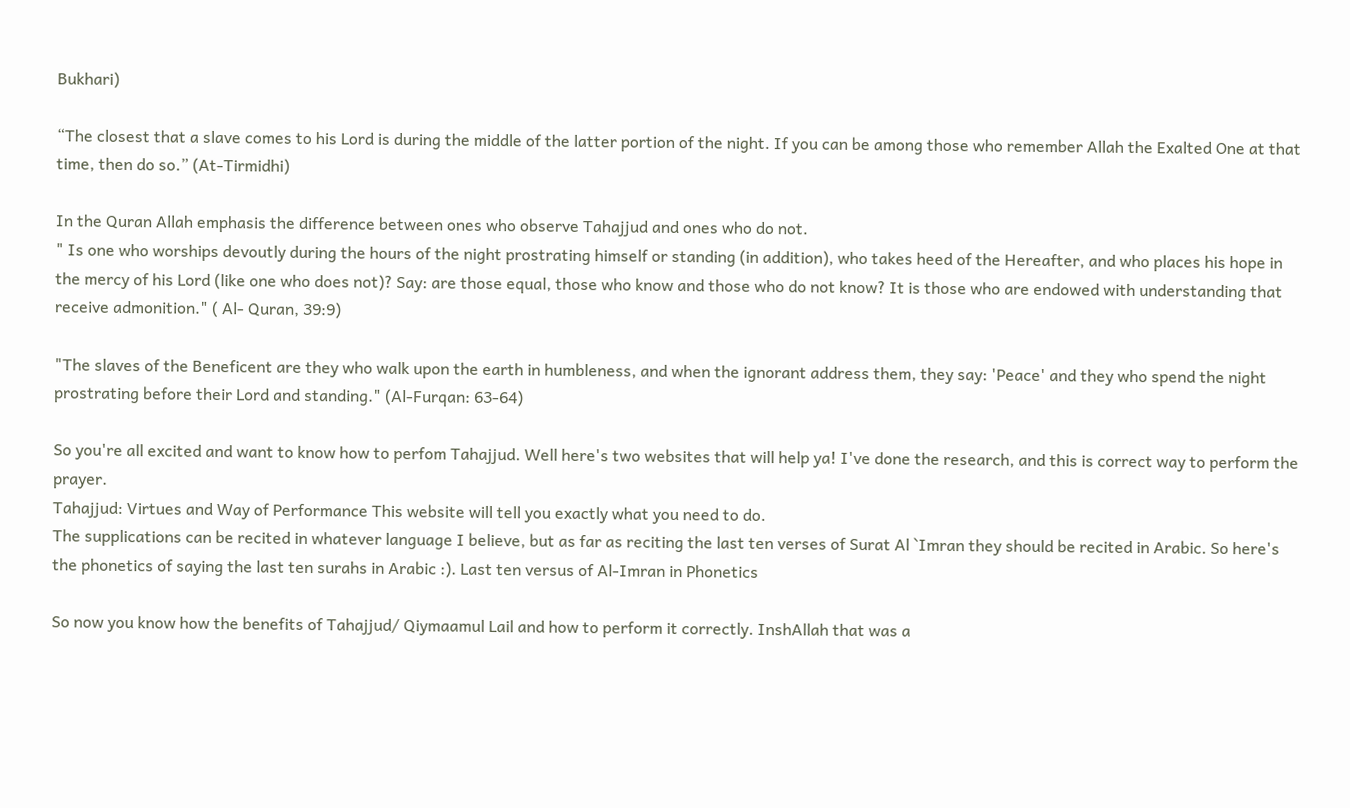Bukhari)

“The closest that a slave comes to his Lord is during the middle of the latter portion of the night. If you can be among those who remember Allah the Exalted One at that time, then do so.” (At-Tirmidhi)

In the Quran Allah emphasis the difference between ones who observe Tahajjud and ones who do not.
" Is one who worships devoutly during the hours of the night prostrating himself or standing (in addition), who takes heed of the Hereafter, and who places his hope in the mercy of his Lord (like one who does not)? Say: are those equal, those who know and those who do not know? It is those who are endowed with understanding that receive admonition." ( Al- Quran, 39:9)

"The slaves of the Beneficent are they who walk upon the earth in humbleness, and when the ignorant address them, they say: 'Peace' and they who spend the night prostrating before their Lord and standing." (Al-Furqan: 63-64)

So you're all excited and want to know how to perfom Tahajjud. Well here's two websites that will help ya! I've done the research, and this is correct way to perform the prayer.
Tahajjud: Virtues and Way of Performance This website will tell you exactly what you need to do.
The supplications can be recited in whatever language I believe, but as far as reciting the last ten verses of Surat Al `Imran they should be recited in Arabic. So here's the phonetics of saying the last ten surahs in Arabic :). Last ten versus of Al-Imran in Phonetics

So now you know how the benefits of Tahajjud/ Qiymaamul Lail and how to perform it correctly. InshAllah that was a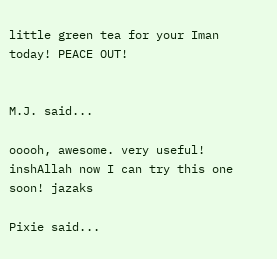little green tea for your Iman today! PEACE OUT!


M.J. said...

ooooh, awesome. very useful! inshAllah now I can try this one soon! jazaks

Pixie said...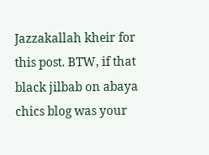Jazzakallah kheir for this post. BTW, if that black jilbab on abaya chics blog was your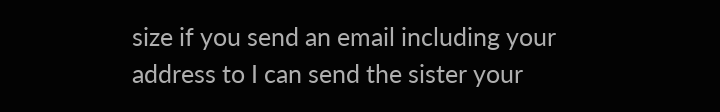size if you send an email including your address to I can send the sister your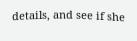details, and see if she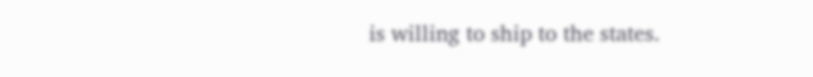is willing to ship to the states.